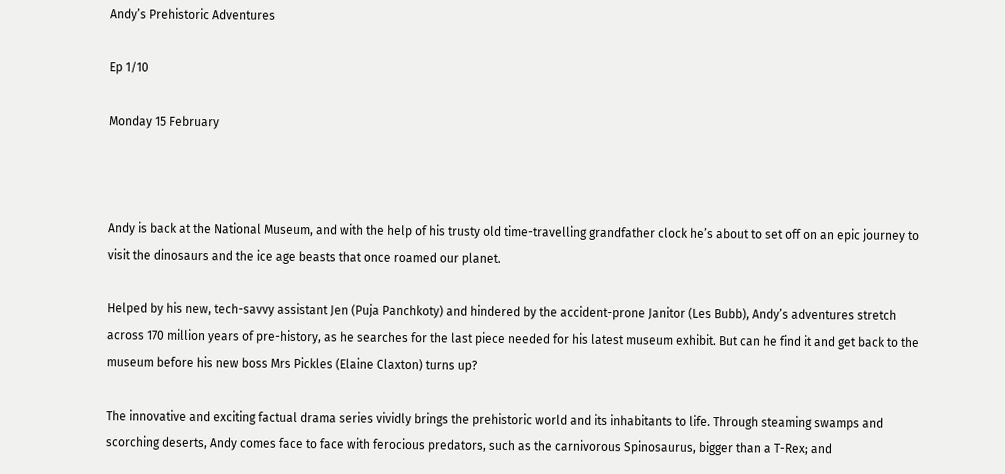Andy’s Prehistoric Adventures

Ep 1/10

Monday 15 February



Andy is back at the National Museum, and with the help of his trusty old time-travelling grandfather clock he’s about to set off on an epic journey to visit the dinosaurs and the ice age beasts that once roamed our planet.

Helped by his new, tech-savvy assistant Jen (Puja Panchkoty) and hindered by the accident-prone Janitor (Les Bubb), Andy’s adventures stretch across 170 million years of pre-history, as he searches for the last piece needed for his latest museum exhibit. But can he find it and get back to the museum before his new boss Mrs Pickles (Elaine Claxton) turns up?

The innovative and exciting factual drama series vividly brings the prehistoric world and its inhabitants to life. Through steaming swamps and scorching deserts, Andy comes face to face with ferocious predators, such as the carnivorous Spinosaurus, bigger than a T-Rex; and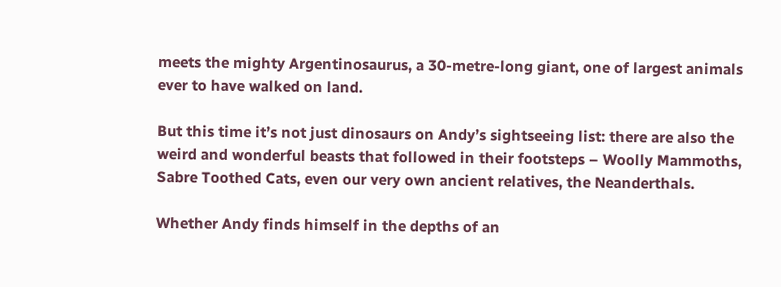meets the mighty Argentinosaurus, a 30-metre-long giant, one of largest animals ever to have walked on land.

But this time it’s not just dinosaurs on Andy’s sightseeing list: there are also the weird and wonderful beasts that followed in their footsteps – Woolly Mammoths, Sabre Toothed Cats, even our very own ancient relatives, the Neanderthals.

Whether Andy finds himself in the depths of an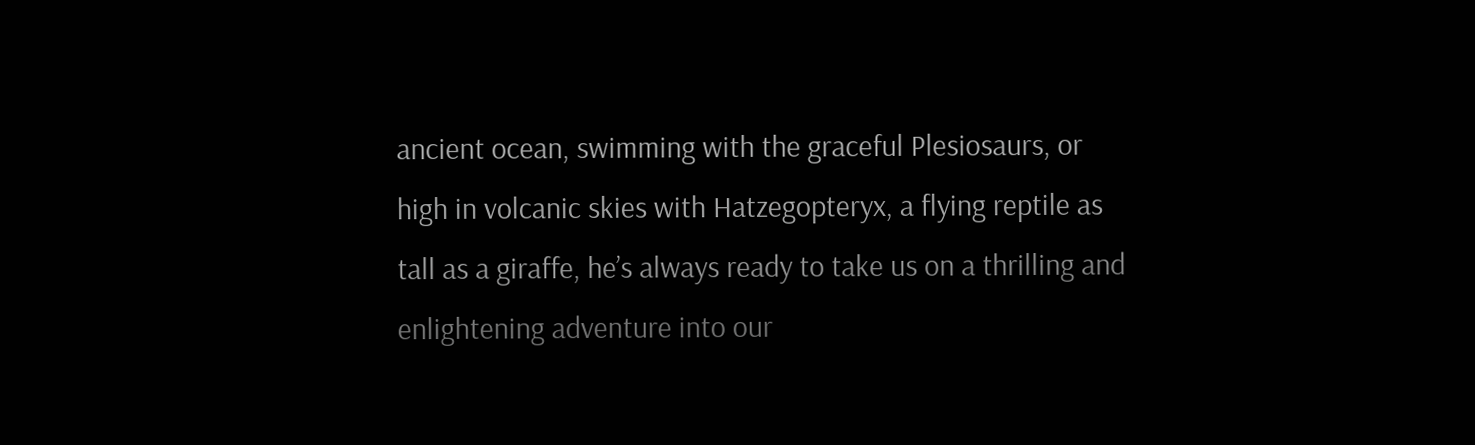ancient ocean, swimming with the graceful Plesiosaurs, or high in volcanic skies with Hatzegopteryx, a flying reptile as tall as a giraffe, he’s always ready to take us on a thrilling and enlightening adventure into our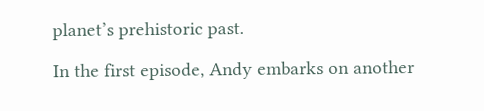planet’s prehistoric past.

In the first episode, Andy embarks on another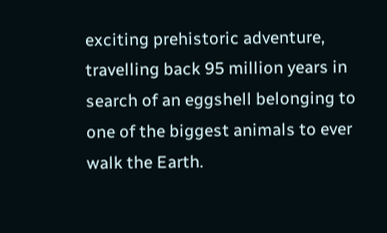exciting prehistoric adventure, travelling back 95 million years in search of an eggshell belonging to one of the biggest animals to ever walk the Earth.